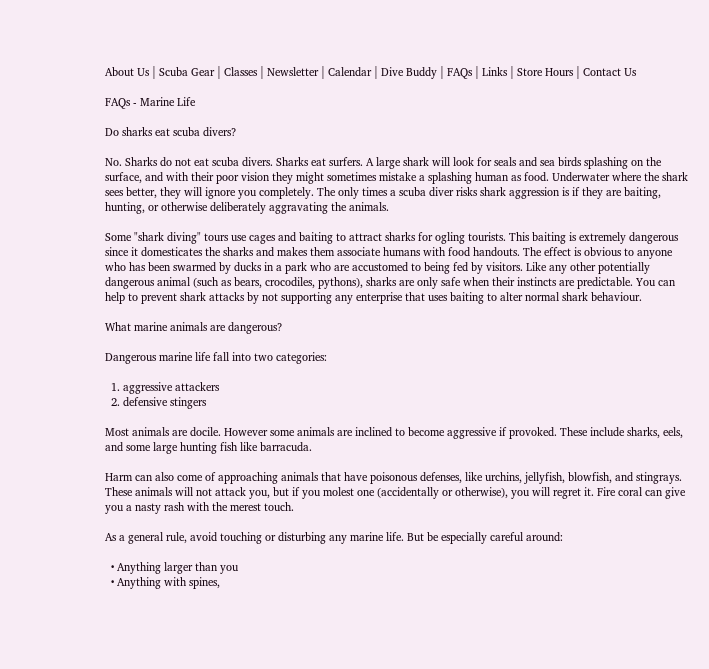About Us | Scuba Gear | Classes | Newsletter | Calendar | Dive Buddy | FAQs | Links | Store Hours | Contact Us

FAQs - Marine Life

Do sharks eat scuba divers?

No. Sharks do not eat scuba divers. Sharks eat surfers. A large shark will look for seals and sea birds splashing on the surface, and with their poor vision they might sometimes mistake a splashing human as food. Underwater where the shark sees better, they will ignore you completely. The only times a scuba diver risks shark aggression is if they are baiting, hunting, or otherwise deliberately aggravating the animals.

Some "shark diving" tours use cages and baiting to attract sharks for ogling tourists. This baiting is extremely dangerous since it domesticates the sharks and makes them associate humans with food handouts. The effect is obvious to anyone who has been swarmed by ducks in a park who are accustomed to being fed by visitors. Like any other potentially dangerous animal (such as bears, crocodiles, pythons), sharks are only safe when their instincts are predictable. You can help to prevent shark attacks by not supporting any enterprise that uses baiting to alter normal shark behaviour.

What marine animals are dangerous?

Dangerous marine life fall into two categories:

  1. aggressive attackers
  2. defensive stingers

Most animals are docile. However some animals are inclined to become aggressive if provoked. These include sharks, eels, and some large hunting fish like barracuda.

Harm can also come of approaching animals that have poisonous defenses, like urchins, jellyfish, blowfish, and stingrays. These animals will not attack you, but if you molest one (accidentally or otherwise), you will regret it. Fire coral can give you a nasty rash with the merest touch.

As a general rule, avoid touching or disturbing any marine life. But be especially careful around:

  • Anything larger than you
  • Anything with spines,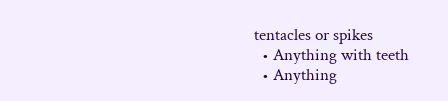tentacles or spikes
  • Anything with teeth
  • Anything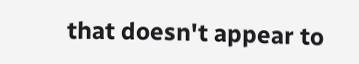that doesn't appear to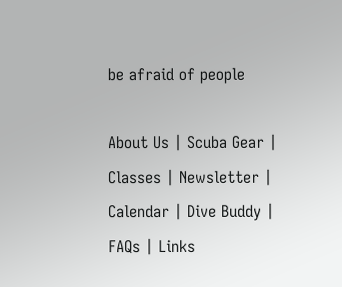be afraid of people

About Us | Scuba Gear | Classes | Newsletter | Calendar | Dive Buddy | FAQs | Links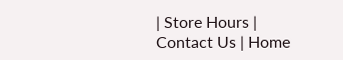| Store Hours | Contact Us | Home